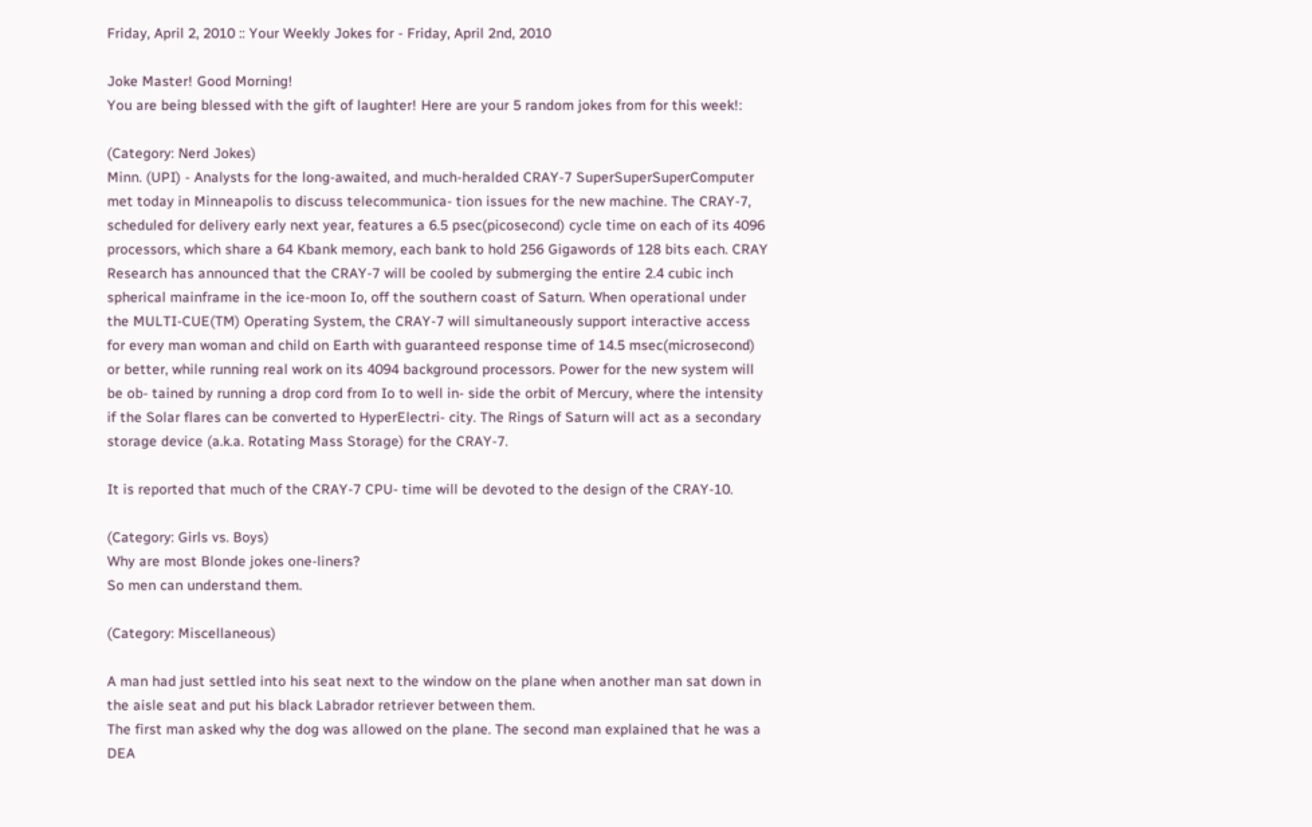Friday, April 2, 2010 :: Your Weekly Jokes for - Friday, April 2nd, 2010

Joke Master! Good Morning!
You are being blessed with the gift of laughter! Here are your 5 random jokes from for this week!:

(Category: Nerd Jokes)
Minn. (UPI) - Analysts for the long-awaited, and much-heralded CRAY-7 SuperSuperSuperComputer met today in Minneapolis to discuss telecommunica- tion issues for the new machine. The CRAY-7, scheduled for delivery early next year, features a 6.5 psec(picosecond) cycle time on each of its 4096 processors, which share a 64 Kbank memory, each bank to hold 256 Gigawords of 128 bits each. CRAY Research has announced that the CRAY-7 will be cooled by submerging the entire 2.4 cubic inch spherical mainframe in the ice-moon Io, off the southern coast of Saturn. When operational under the MULTI-CUE(TM) Operating System, the CRAY-7 will simultaneously support interactive access for every man woman and child on Earth with guaranteed response time of 14.5 msec(microsecond) or better, while running real work on its 4094 background processors. Power for the new system will be ob- tained by running a drop cord from Io to well in- side the orbit of Mercury, where the intensity if the Solar flares can be converted to HyperElectri- city. The Rings of Saturn will act as a secondary storage device (a.k.a. Rotating Mass Storage) for the CRAY-7.

It is reported that much of the CRAY-7 CPU- time will be devoted to the design of the CRAY-10.

(Category: Girls vs. Boys)
Why are most Blonde jokes one-liners?
So men can understand them.

(Category: Miscellaneous)

A man had just settled into his seat next to the window on the plane when another man sat down in the aisle seat and put his black Labrador retriever between them.
The first man asked why the dog was allowed on the plane. The second man explained that he was a DEA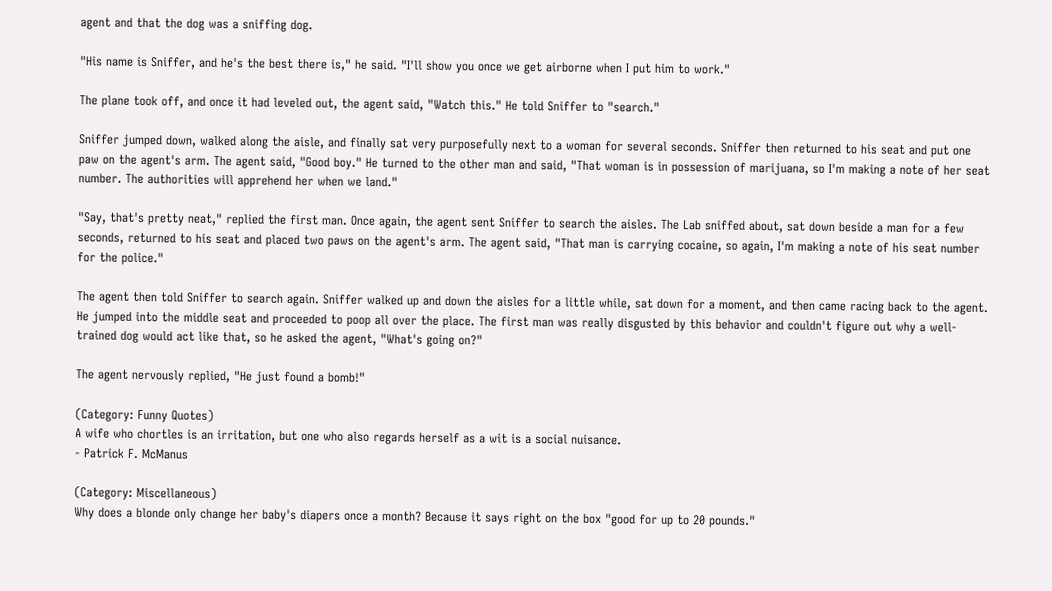agent and that the dog was a sniffing dog.

"His name is Sniffer, and he's the best there is," he said. "I'll show you once we get airborne when I put him to work."

The plane took off, and once it had leveled out, the agent said, "Watch this." He told Sniffer to "search."

Sniffer jumped down, walked along the aisle, and finally sat very purposefully next to a woman for several seconds. Sniffer then returned to his seat and put one paw on the agent's arm. The agent said, "Good boy." He turned to the other man and said, "That woman is in possession of marijuana, so I'm making a note of her seat number. The authorities will apprehend her when we land."

"Say, that's pretty neat," replied the first man. Once again, the agent sent Sniffer to search the aisles. The Lab sniffed about, sat down beside a man for a few seconds, returned to his seat and placed two paws on the agent's arm. The agent said, "That man is carrying cocaine, so again, I'm making a note of his seat number for the police."

The agent then told Sniffer to search again. Sniffer walked up and down the aisles for a little while, sat down for a moment, and then came racing back to the agent. He jumped into the middle seat and proceeded to poop all over the place. The first man was really disgusted by this behavior and couldn't figure out why a well-trained dog would act like that, so he asked the agent, "What's going on?"

The agent nervously replied, "He just found a bomb!"

(Category: Funny Quotes)
A wife who chortles is an irritation, but one who also regards herself as a wit is a social nuisance.
- Patrick F. McManus

(Category: Miscellaneous)
Why does a blonde only change her baby's diapers once a month? Because it says right on the box "good for up to 20 pounds."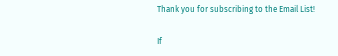Thank you for subscribing to the Email List!

If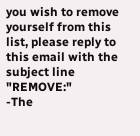you wish to remove yourself from this list, please reply to this email with the subject line "REMOVE:"
-The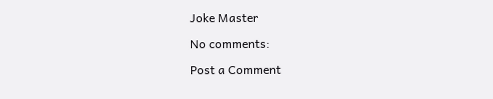Joke Master

No comments:

Post a Comment